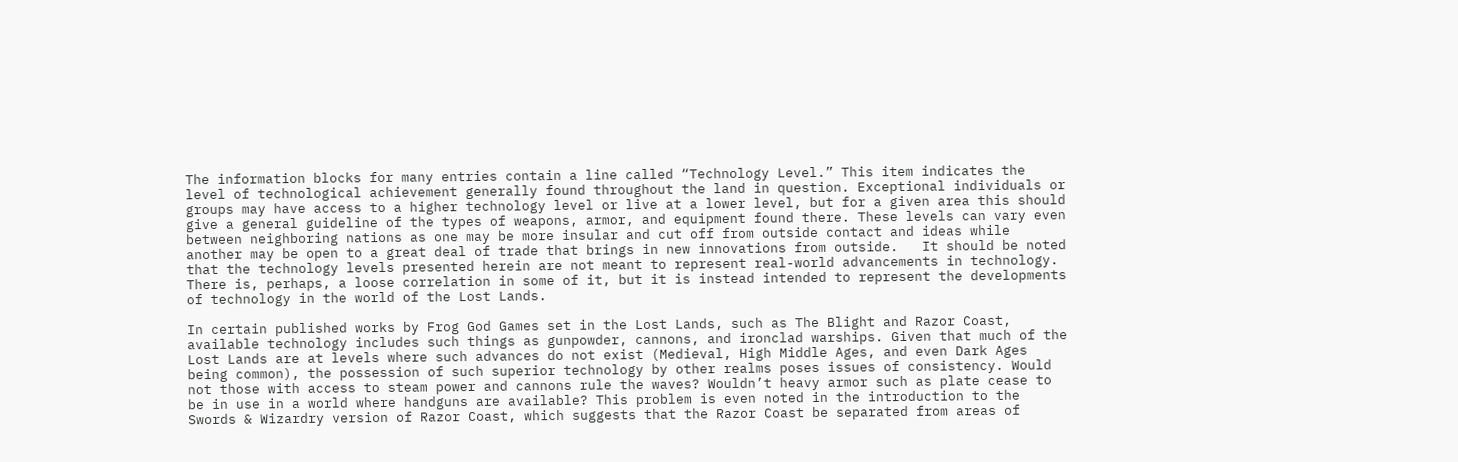The information blocks for many entries contain a line called “Technology Level.” This item indicates the level of technological achievement generally found throughout the land in question. Exceptional individuals or groups may have access to a higher technology level or live at a lower level, but for a given area this should give a general guideline of the types of weapons, armor, and equipment found there. These levels can vary even between neighboring nations as one may be more insular and cut off from outside contact and ideas while another may be open to a great deal of trade that brings in new innovations from outside.   It should be noted that the technology levels presented herein are not meant to represent real-world advancements in technology. There is, perhaps, a loose correlation in some of it, but it is instead intended to represent the developments of technology in the world of the Lost Lands.

In certain published works by Frog God Games set in the Lost Lands, such as The Blight and Razor Coast, available technology includes such things as gunpowder, cannons, and ironclad warships. Given that much of the Lost Lands are at levels where such advances do not exist (Medieval, High Middle Ages, and even Dark Ages being common), the possession of such superior technology by other realms poses issues of consistency. Would not those with access to steam power and cannons rule the waves? Wouldn’t heavy armor such as plate cease to be in use in a world where handguns are available? This problem is even noted in the introduction to the Swords & Wizardry version of Razor Coast, which suggests that the Razor Coast be separated from areas of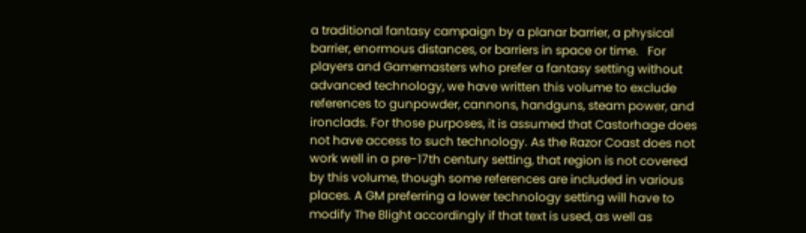a traditional fantasy campaign by a planar barrier, a physical barrier, enormous distances, or barriers in space or time.   For players and Gamemasters who prefer a fantasy setting without advanced technology, we have written this volume to exclude references to gunpowder, cannons, handguns, steam power, and ironclads. For those purposes, it is assumed that Castorhage does not have access to such technology. As the Razor Coast does not work well in a pre-17th century setting, that region is not covered by this volume, though some references are included in various places. A GM preferring a lower technology setting will have to modify The Blight accordingly if that text is used, as well as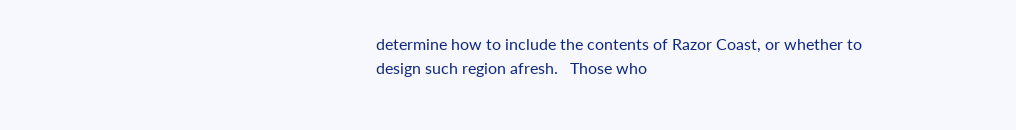determine how to include the contents of Razor Coast, or whether to design such region afresh.   Those who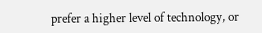prefer a higher level of technology, or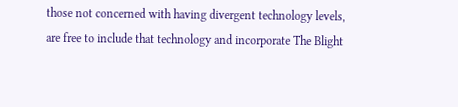those not concerned with having divergent technology levels, are free to include that technology and incorporate The Blight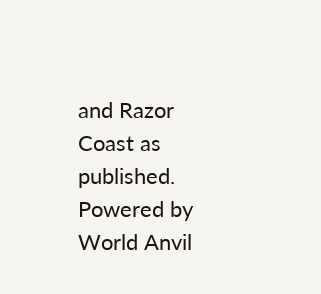and Razor Coast as published.
Powered by World Anvil